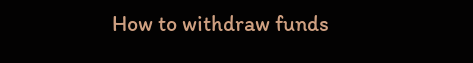How to withdraw funds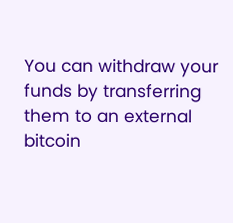You can withdraw your funds by transferring them to an external bitcoin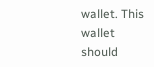wallet. This wallet should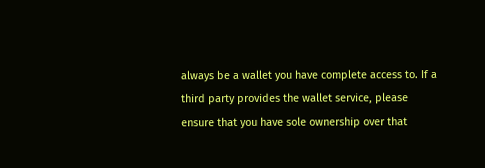always be a wallet you have complete access to. If a third party provides the wallet service, please ensure that you have sole ownership over that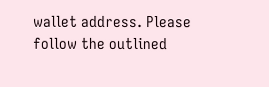wallet address. Please follow the outlined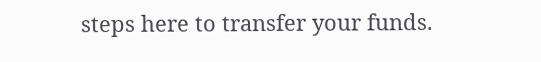steps here to transfer your funds.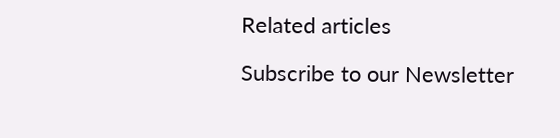Related articles

Subscribe to our Newsletter